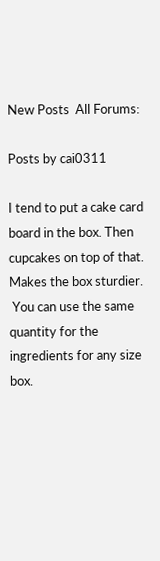New Posts  All Forums:

Posts by cai0311

I tend to put a cake card board in the box. Then cupcakes on top of that. Makes the box sturdier.
 You can use the same quantity for the ingredients for any size box.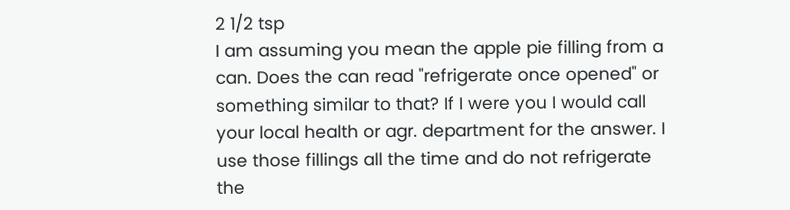2 1/2 tsp
I am assuming you mean the apple pie filling from a can. Does the can read "refrigerate once opened" or something similar to that? If I were you I would call your local health or agr. department for the answer. I use those fillings all the time and do not refrigerate the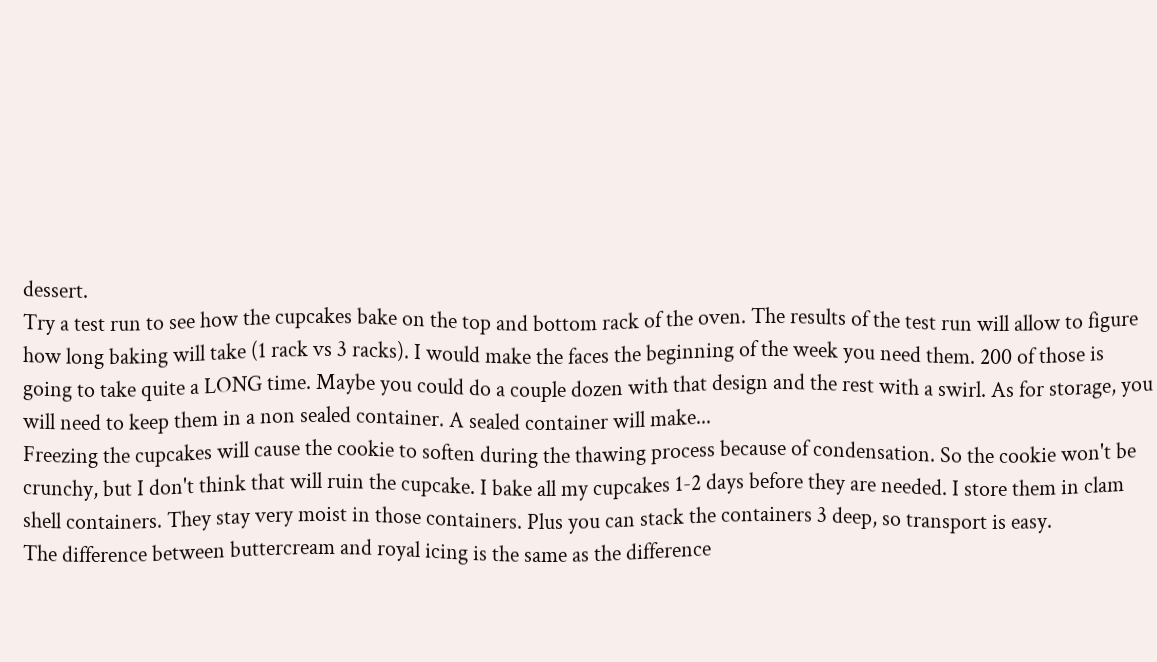dessert.
Try a test run to see how the cupcakes bake on the top and bottom rack of the oven. The results of the test run will allow to figure how long baking will take (1 rack vs 3 racks). I would make the faces the beginning of the week you need them. 200 of those is going to take quite a LONG time. Maybe you could do a couple dozen with that design and the rest with a swirl. As for storage, you will need to keep them in a non sealed container. A sealed container will make...
Freezing the cupcakes will cause the cookie to soften during the thawing process because of condensation. So the cookie won't be crunchy, but I don't think that will ruin the cupcake. I bake all my cupcakes 1-2 days before they are needed. I store them in clam shell containers. They stay very moist in those containers. Plus you can stack the containers 3 deep, so transport is easy.
The difference between buttercream and royal icing is the same as the difference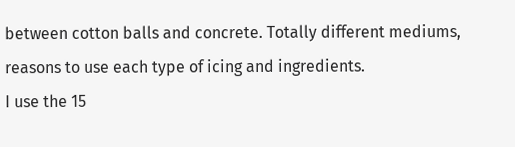between cotton balls and concrete. Totally different mediums, reasons to use each type of icing and ingredients.
I use the 15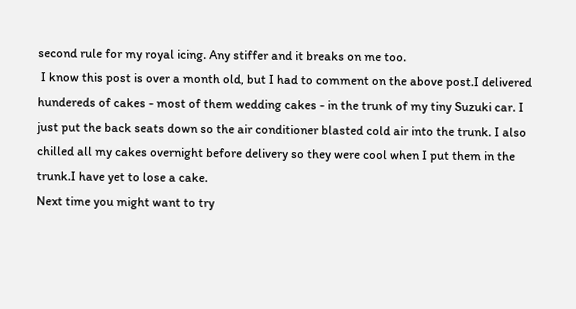second rule for my royal icing. Any stiffer and it breaks on me too.
 I know this post is over a month old, but I had to comment on the above post.I delivered hundereds of cakes - most of them wedding cakes - in the trunk of my tiny Suzuki car. I just put the back seats down so the air conditioner blasted cold air into the trunk. I also chilled all my cakes overnight before delivery so they were cool when I put them in the trunk.I have yet to lose a cake.
Next time you might want to try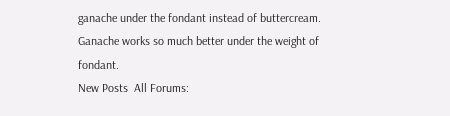ganache under the fondant instead of buttercream. Ganache works so much better under the weight of fondant.
New Posts  All Forums: